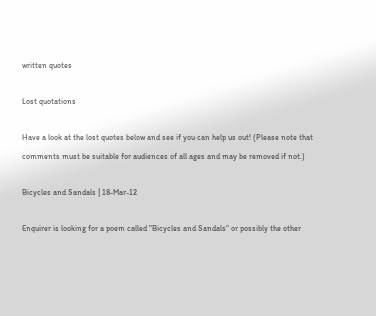written quotes

Lost quotations

Have a look at the lost quotes below and see if you can help us out! (Please note that comments must be suitable for audiences of all ages and may be removed if not.)

Bicycles and Sandals | 18-Mar-12

Enquirer is looking for a poem called "Bicycles and Sandals" or possibly the other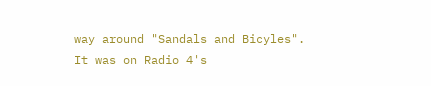way around "Sandals and Bicyles".
It was on Radio 4's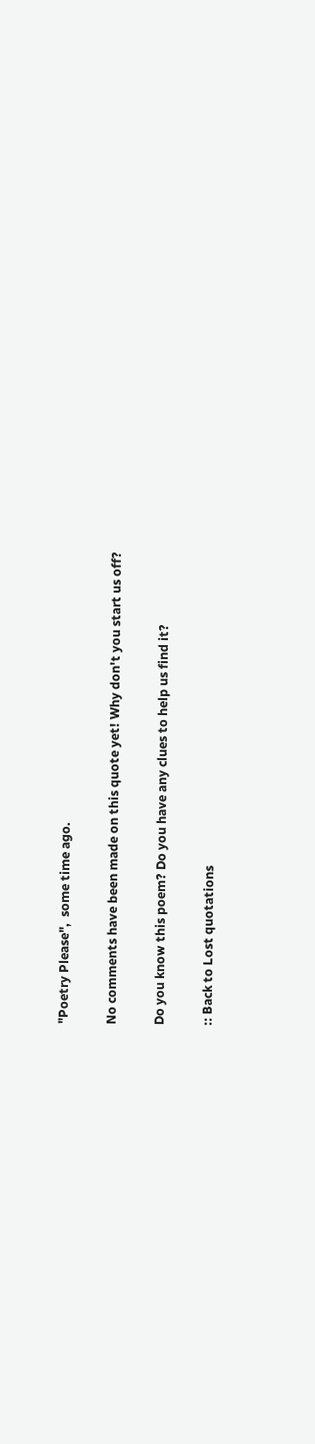"Poetry Please",  some time ago.

No comments have been made on this quote yet! Why don't you start us off?

Do you know this poem? Do you have any clues to help us find it?

:: Back to Lost quotations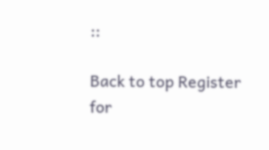::

Back to top Register for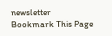newsletter
Bookmark This Page